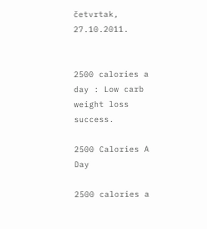četvrtak, 27.10.2011.


2500 calories a day : Low carb weight loss success.

2500 Calories A Day

2500 calories a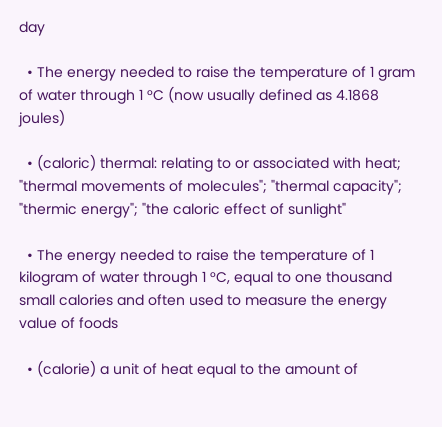day

  • The energy needed to raise the temperature of 1 gram of water through 1 °C (now usually defined as 4.1868 joules)

  • (caloric) thermal: relating to or associated with heat; "thermal movements of molecules"; "thermal capacity"; "thermic energy"; "the caloric effect of sunlight"

  • The energy needed to raise the temperature of 1 kilogram of water through 1 °C, equal to one thousand small calories and often used to measure the energy value of foods

  • (calorie) a unit of heat equal to the amount of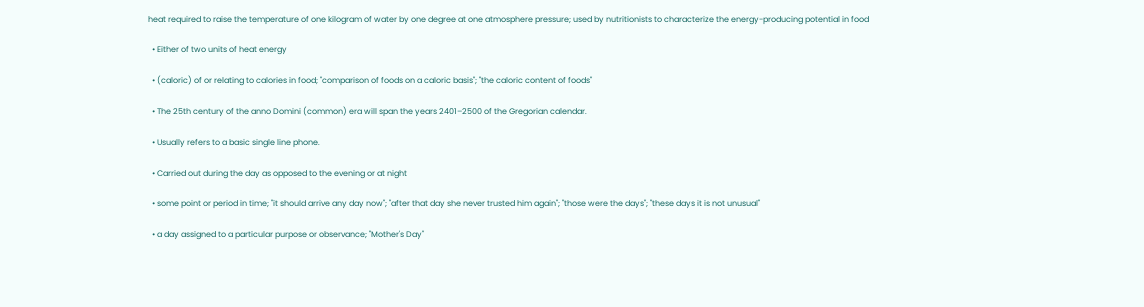heat required to raise the temperature of one kilogram of water by one degree at one atmosphere pressure; used by nutritionists to characterize the energy-producing potential in food

  • Either of two units of heat energy

  • (caloric) of or relating to calories in food; "comparison of foods on a caloric basis"; "the caloric content of foods"

  • The 25th century of the anno Domini (common) era will span the years 2401–2500 of the Gregorian calendar.

  • Usually refers to a basic single line phone.

  • Carried out during the day as opposed to the evening or at night

  • some point or period in time; "it should arrive any day now"; "after that day she never trusted him again"; "those were the days"; "these days it is not unusual"

  • a day assigned to a particular purpose or observance; "Mother's Day"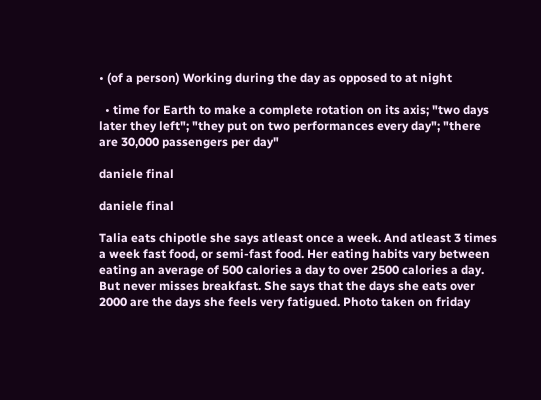• (of a person) Working during the day as opposed to at night

  • time for Earth to make a complete rotation on its axis; "two days later they left"; "they put on two performances every day"; "there are 30,000 passengers per day"

daniele final

daniele final

Talia eats chipotle she says atleast once a week. And atleast 3 times a week fast food, or semi-fast food. Her eating habits vary between eating an average of 500 calories a day to over 2500 calories a day. But never misses breakfast. She says that the days she eats over 2000 are the days she feels very fatigued. Photo taken on friday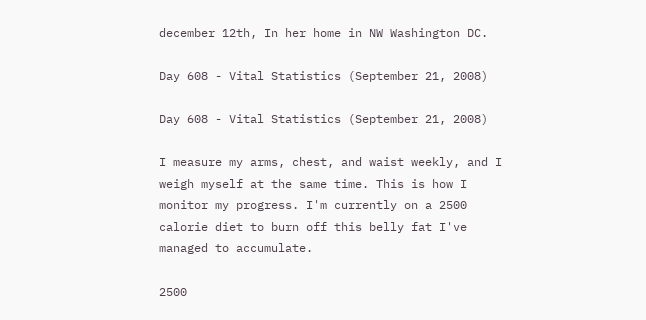december 12th, In her home in NW Washington DC.

Day 608 - Vital Statistics (September 21, 2008)

Day 608 - Vital Statistics (September 21, 2008)

I measure my arms, chest, and waist weekly, and I weigh myself at the same time. This is how I monitor my progress. I'm currently on a 2500 calorie diet to burn off this belly fat I've managed to accumulate.

2500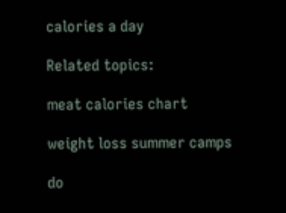calories a day

Related topics:

meat calories chart

weight loss summer camps

do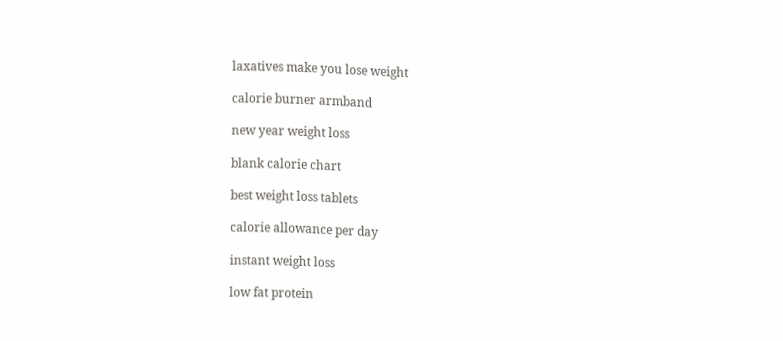laxatives make you lose weight

calorie burner armband

new year weight loss

blank calorie chart

best weight loss tablets

calorie allowance per day

instant weight loss

low fat protein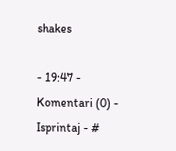shakes

- 19:47 - Komentari (0) - Isprintaj - #